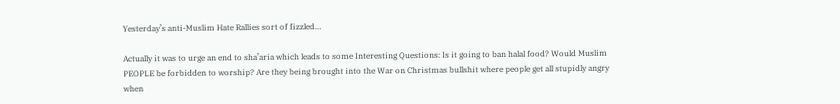Yesterday’s anti-Muslim Hate Rallies sort of fizzled…

Actually it was to urge an end to sha’aria which leads to some Interesting Questions: Is it going to ban halal food? Would Muslim PEOPLE be forbidden to worship? Are they being brought into the War on Christmas bullshit where people get all stupidly angry when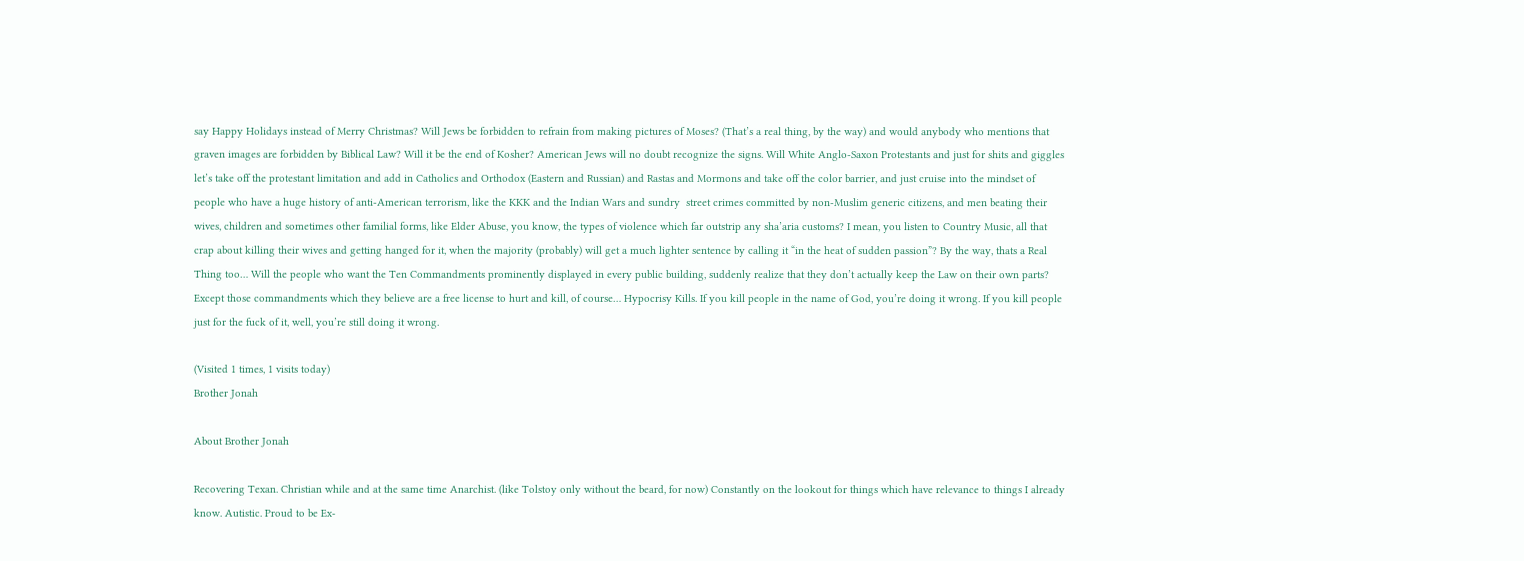say Happy Holidays instead of Merry Christmas? Will Jews be forbidden to refrain from making pictures of Moses? (That’s a real thing, by the way) and would anybody who mentions that graven images are forbidden by Biblical Law? Will it be the end of Kosher? American Jews will no doubt recognize the signs. Will White Anglo-Saxon Protestants and just for shits and giggles let’s take off the protestant limitation and add in Catholics and Orthodox (Eastern and Russian) and Rastas and Mormons and take off the color barrier, and just cruise into the mindset of people who have a huge history of anti-American terrorism, like the KKK and the Indian Wars and sundry  street crimes committed by non-Muslim generic citizens, and men beating their wives, children and sometimes other familial forms, like Elder Abuse, you know, the types of violence which far outstrip any sha’aria customs? I mean, you listen to Country Music, all that crap about killing their wives and getting hanged for it, when the majority (probably) will get a much lighter sentence by calling it “in the heat of sudden passion”? By the way, thats a Real Thing too… Will the people who want the Ten Commandments prominently displayed in every public building, suddenly realize that they don’t actually keep the Law on their own parts? Except those commandments which they believe are a free license to hurt and kill, of course… Hypocrisy Kills. If you kill people in the name of God, you’re doing it wrong. If you kill people just for the fuck of it, well, you’re still doing it wrong.

(Visited 1 times, 1 visits today)
Brother Jonah

About Brother Jonah

Recovering Texan. Christian while and at the same time Anarchist. (like Tolstoy only without the beard, for now) Constantly on the lookout for things which have relevance to things I already know. Autistic. Proud to be Ex-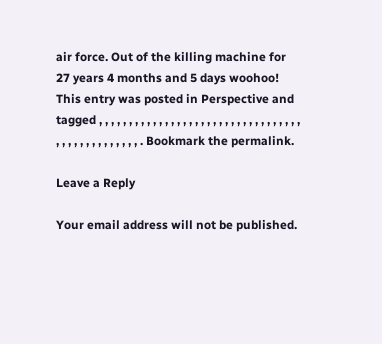air force. Out of the killing machine for 27 years 4 months and 5 days woohoo!
This entry was posted in Perspective and tagged , , , , , , , , , , , , , , , , , , , , , , , , , , , , , , , , , , , , , , , , , , , , , , , , . Bookmark the permalink.

Leave a Reply

Your email address will not be published.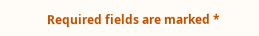Required fields are marked *